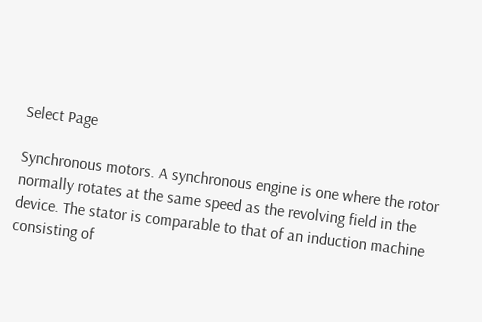Select Page

Synchronous motors. A synchronous engine is one where the rotor normally rotates at the same speed as the revolving field in the device. The stator is comparable to that of an induction machine consisting of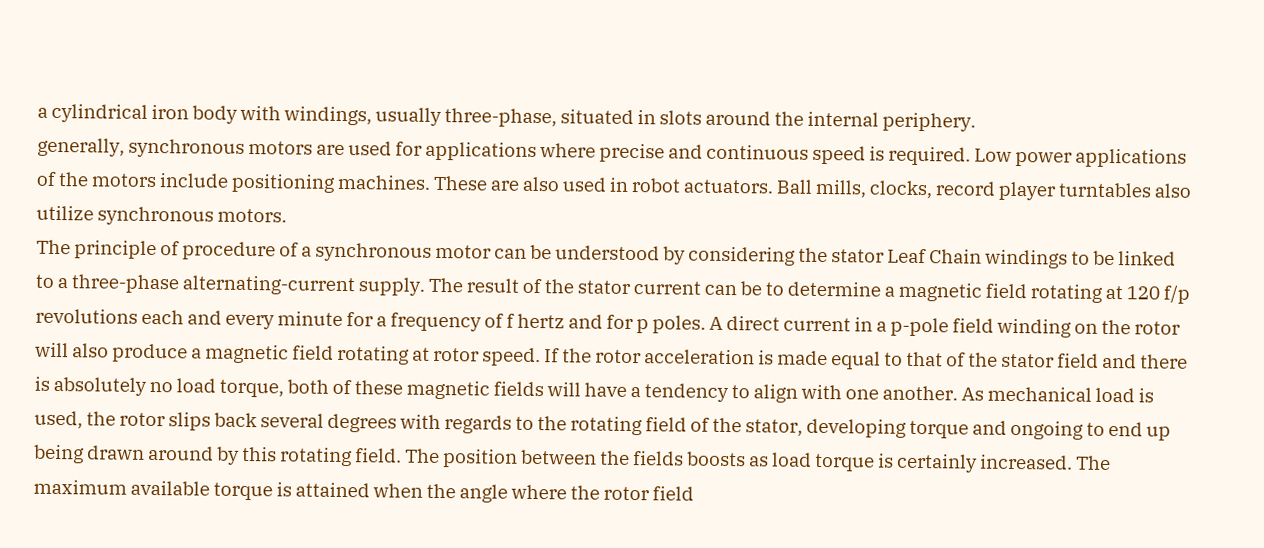a cylindrical iron body with windings, usually three-phase, situated in slots around the internal periphery.
generally, synchronous motors are used for applications where precise and continuous speed is required. Low power applications of the motors include positioning machines. These are also used in robot actuators. Ball mills, clocks, record player turntables also utilize synchronous motors.
The principle of procedure of a synchronous motor can be understood by considering the stator Leaf Chain windings to be linked to a three-phase alternating-current supply. The result of the stator current can be to determine a magnetic field rotating at 120 f/p revolutions each and every minute for a frequency of f hertz and for p poles. A direct current in a p-pole field winding on the rotor will also produce a magnetic field rotating at rotor speed. If the rotor acceleration is made equal to that of the stator field and there is absolutely no load torque, both of these magnetic fields will have a tendency to align with one another. As mechanical load is used, the rotor slips back several degrees with regards to the rotating field of the stator, developing torque and ongoing to end up being drawn around by this rotating field. The position between the fields boosts as load torque is certainly increased. The maximum available torque is attained when the angle where the rotor field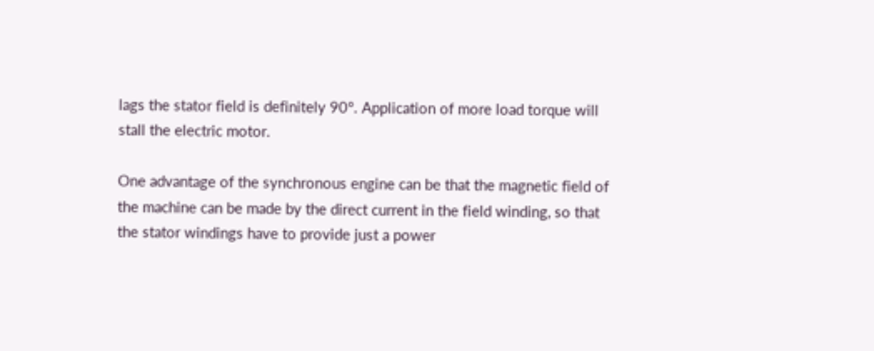lags the stator field is definitely 90°. Application of more load torque will stall the electric motor.

One advantage of the synchronous engine can be that the magnetic field of the machine can be made by the direct current in the field winding, so that the stator windings have to provide just a power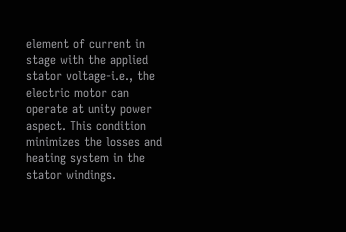element of current in stage with the applied stator voltage-i.e., the electric motor can operate at unity power aspect. This condition minimizes the losses and heating system in the stator windings.